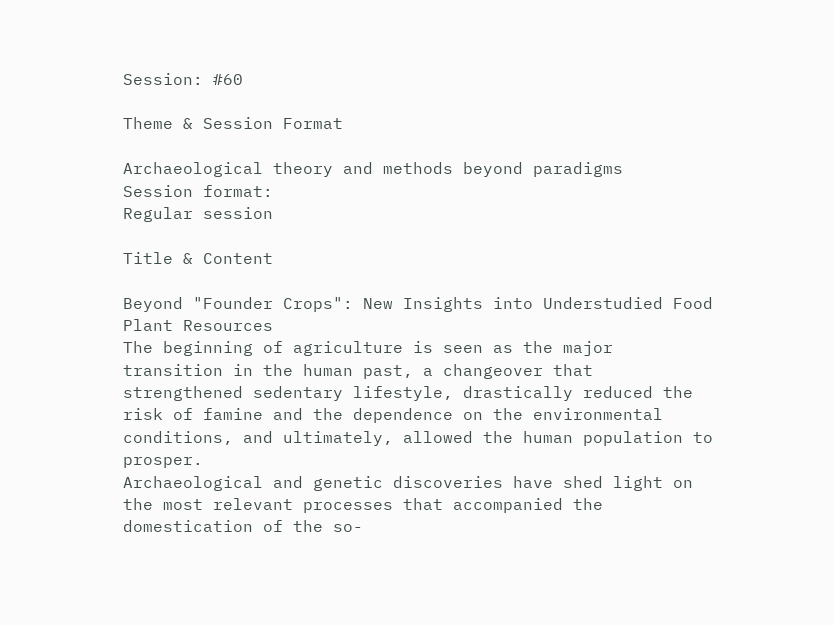Session: #60

Theme & Session Format

Archaeological theory and methods beyond paradigms
Session format:
Regular session

Title & Content

Beyond "Founder Crops": New Insights into Understudied Food Plant Resources
The beginning of agriculture is seen as the major transition in the human past, a changeover that strengthened sedentary lifestyle, drastically reduced the risk of famine and the dependence on the environmental conditions, and ultimately, allowed the human population to prosper.
Archaeological and genetic discoveries have shed light on the most relevant processes that accompanied the domestication of the so-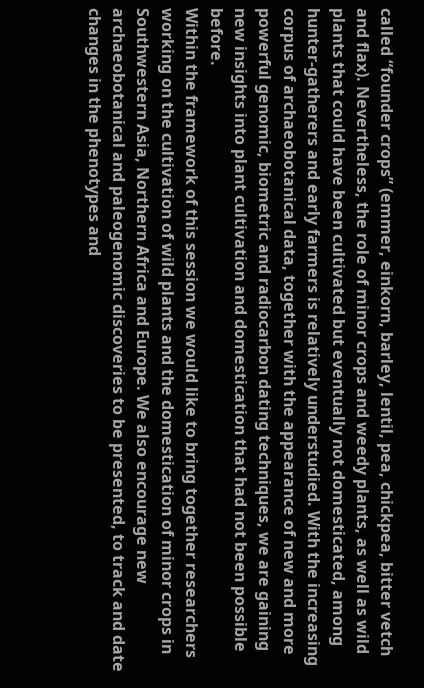called “founder crops” (emmer, einkorn, barley, lentil, pea, chickpea, bitter vetch and flax). Nevertheless, the role of minor crops and weedy plants, as well as wild plants that could have been cultivated but eventually not domesticated, among hunter-gatherers and early farmers is relatively understudied. With the increasing corpus of archaeobotanical data, together with the appearance of new and more powerful genomic, biometric and radiocarbon dating techniques, we are gaining new insights into plant cultivation and domestication that had not been possible before.
Within the framework of this session we would like to bring together researchers working on the cultivation of wild plants and the domestication of minor crops in Southwestern Asia, Northern Africa and Europe. We also encourage new archaeobotanical and paleogenomic discoveries to be presented, to track and date changes in the phenotypes and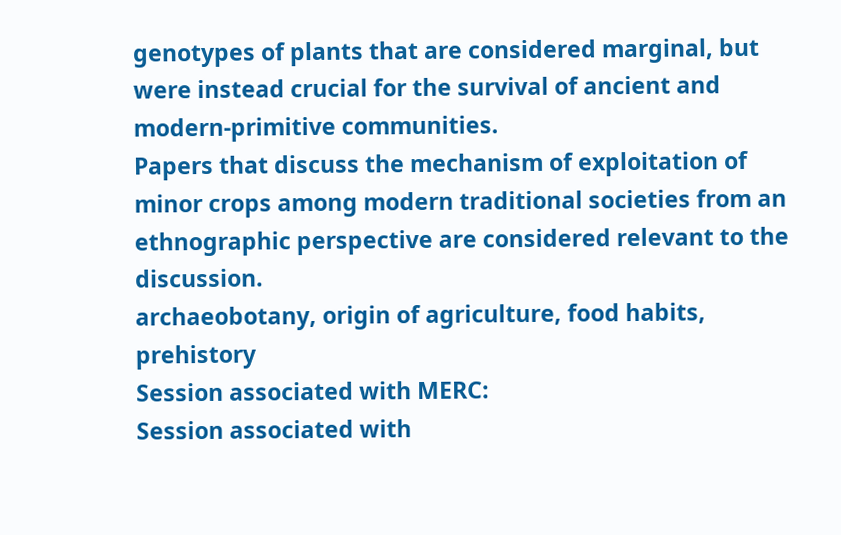genotypes of plants that are considered marginal, but were instead crucial for the survival of ancient and modern-primitive communities.
Papers that discuss the mechanism of exploitation of minor crops among modern traditional societies from an ethnographic perspective are considered relevant to the discussion.
archaeobotany, origin of agriculture, food habits, prehistory
Session associated with MERC:
Session associated with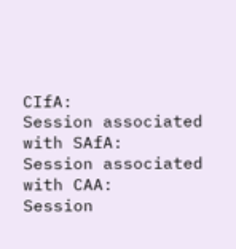CIfA:
Session associated with SAfA:
Session associated with CAA:
Session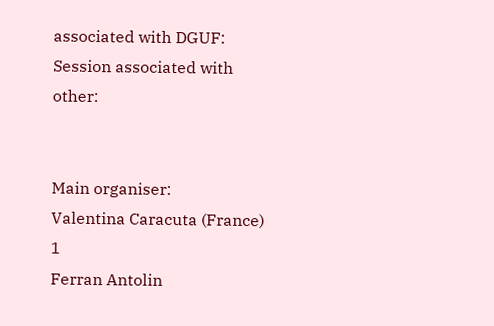associated with DGUF:
Session associated with other:


Main organiser:
Valentina Caracuta (France) 1
Ferran Antolin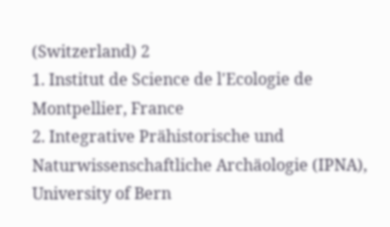(Switzerland) 2
1. Institut de Science de l'Ecologie de Montpellier, France
2. Integrative Prähistorische und Naturwissenschaftliche Archäologie (IPNA), University of Bern